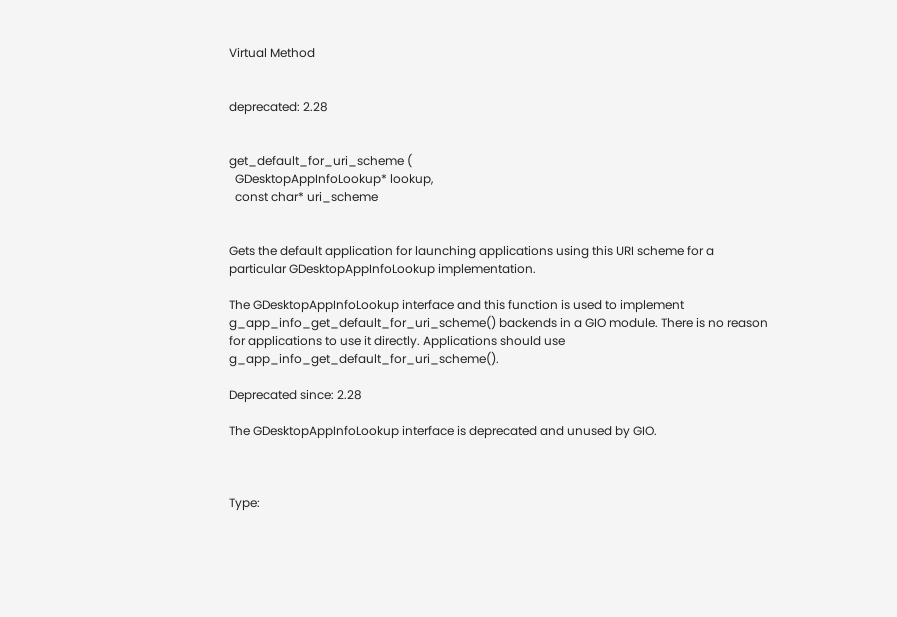Virtual Method


deprecated: 2.28


get_default_for_uri_scheme (
  GDesktopAppInfoLookup* lookup,
  const char* uri_scheme


Gets the default application for launching applications using this URI scheme for a particular GDesktopAppInfoLookup implementation.

The GDesktopAppInfoLookup interface and this function is used to implement g_app_info_get_default_for_uri_scheme() backends in a GIO module. There is no reason for applications to use it directly. Applications should use g_app_info_get_default_for_uri_scheme().

Deprecated since: 2.28

The GDesktopAppInfoLookup interface is deprecated and unused by GIO.



Type: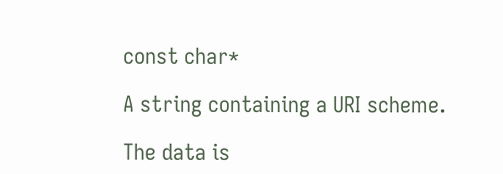const char*

A string containing a URI scheme.

The data is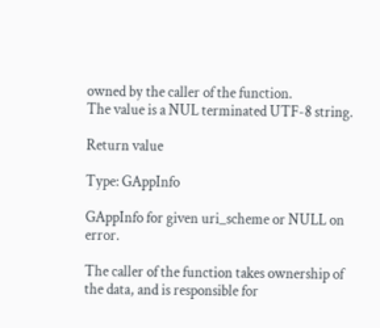owned by the caller of the function.
The value is a NUL terminated UTF-8 string.

Return value

Type: GAppInfo

GAppInfo for given uri_scheme or NULL on error.

The caller of the function takes ownership of the data, and is responsible for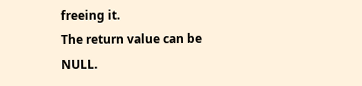freeing it.
The return value can be NULL.